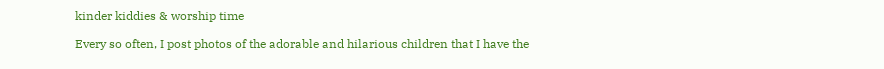kinder kiddies & worship time

Every so often, I post photos of the adorable and hilarious children that I have the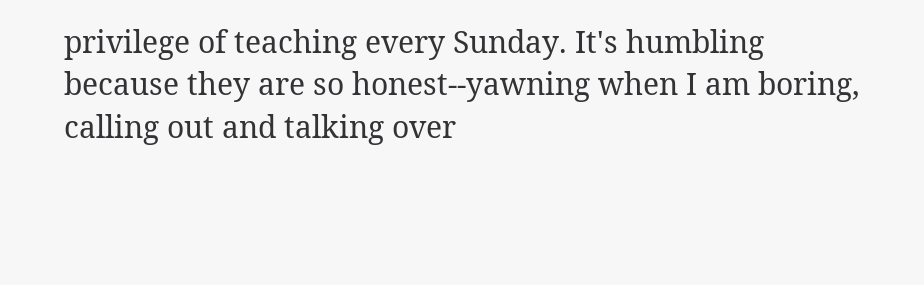privilege of teaching every Sunday. It's humbling because they are so honest--yawning when I am boring, calling out and talking over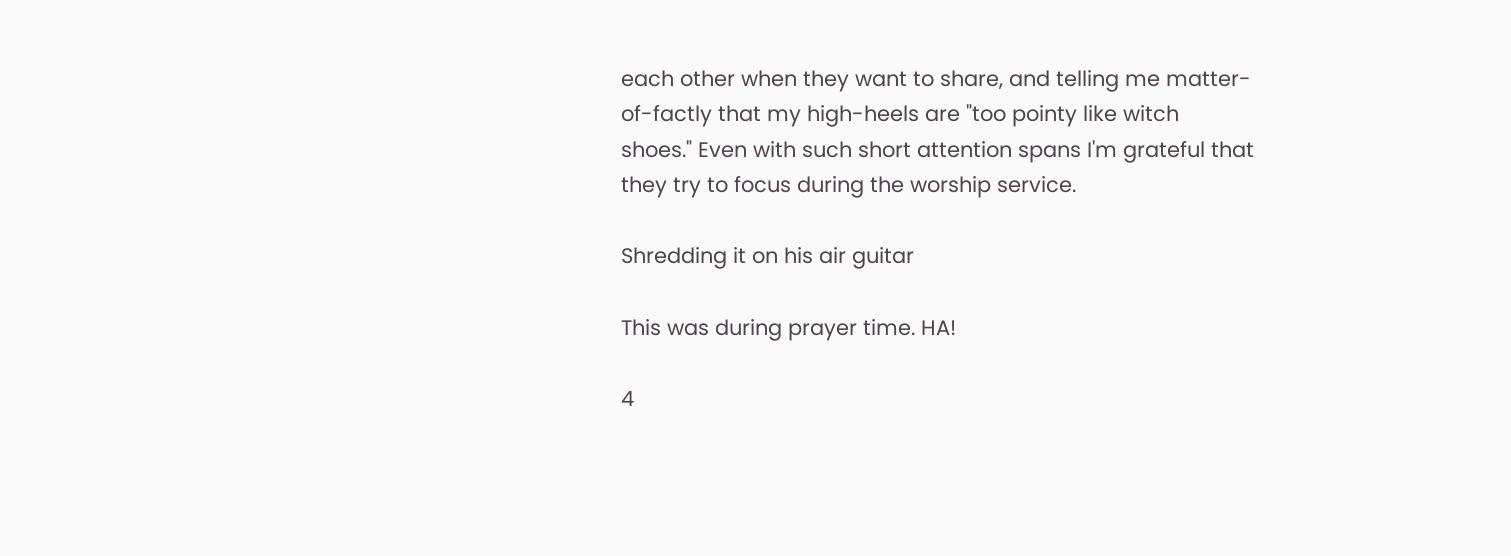each other when they want to share, and telling me matter-of-factly that my high-heels are "too pointy like witch shoes." Even with such short attention spans I'm grateful that they try to focus during the worship service.

Shredding it on his air guitar

This was during prayer time. HA!

4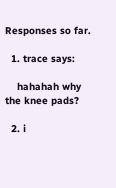Responses so far.

  1. trace says:

    hahahah why the knee pads?

  2. i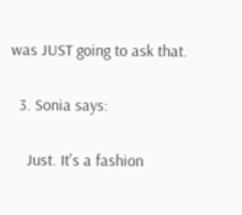was JUST going to ask that.

  3. Sonia says:

    Just. It's a fashion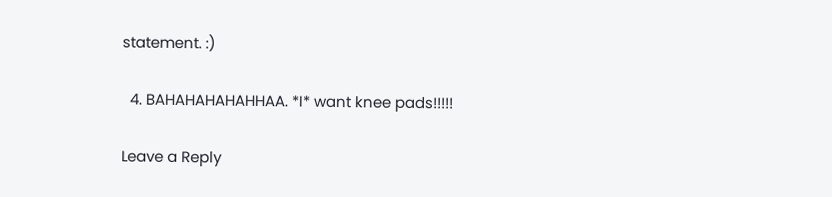statement. :)

  4. BAHAHAHAHAHHAA. *I* want knee pads!!!!!

Leave a Reply